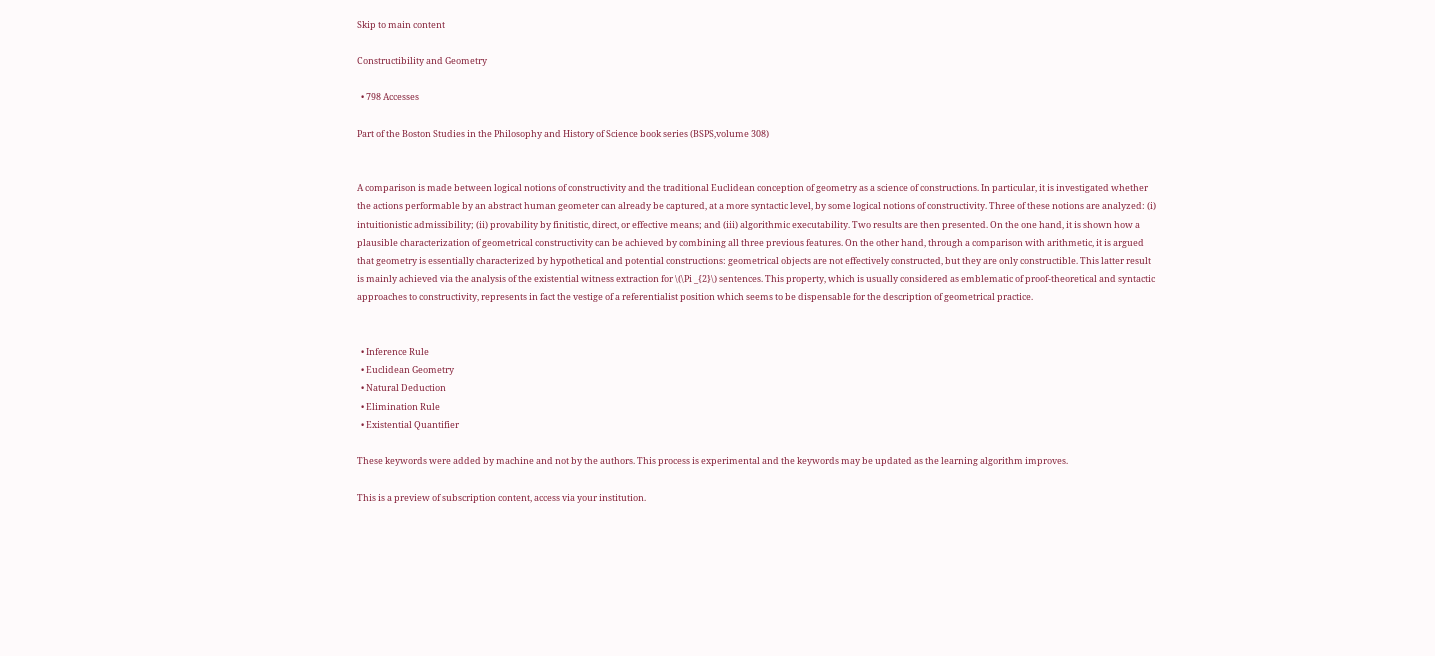Skip to main content

Constructibility and Geometry

  • 798 Accesses

Part of the Boston Studies in the Philosophy and History of Science book series (BSPS,volume 308)


A comparison is made between logical notions of constructivity and the traditional Euclidean conception of geometry as a science of constructions. In particular, it is investigated whether the actions performable by an abstract human geometer can already be captured, at a more syntactic level, by some logical notions of constructivity. Three of these notions are analyzed: (i) intuitionistic admissibility; (ii) provability by finitistic, direct, or effective means; and (iii) algorithmic executability. Two results are then presented. On the one hand, it is shown how a plausible characterization of geometrical constructivity can be achieved by combining all three previous features. On the other hand, through a comparison with arithmetic, it is argued that geometry is essentially characterized by hypothetical and potential constructions: geometrical objects are not effectively constructed, but they are only constructible. This latter result is mainly achieved via the analysis of the existential witness extraction for \(\Pi _{2}\) sentences. This property, which is usually considered as emblematic of proof-theoretical and syntactic approaches to constructivity, represents in fact the vestige of a referentialist position which seems to be dispensable for the description of geometrical practice.


  • Inference Rule
  • Euclidean Geometry
  • Natural Deduction
  • Elimination Rule
  • Existential Quantifier

These keywords were added by machine and not by the authors. This process is experimental and the keywords may be updated as the learning algorithm improves.

This is a preview of subscription content, access via your institution.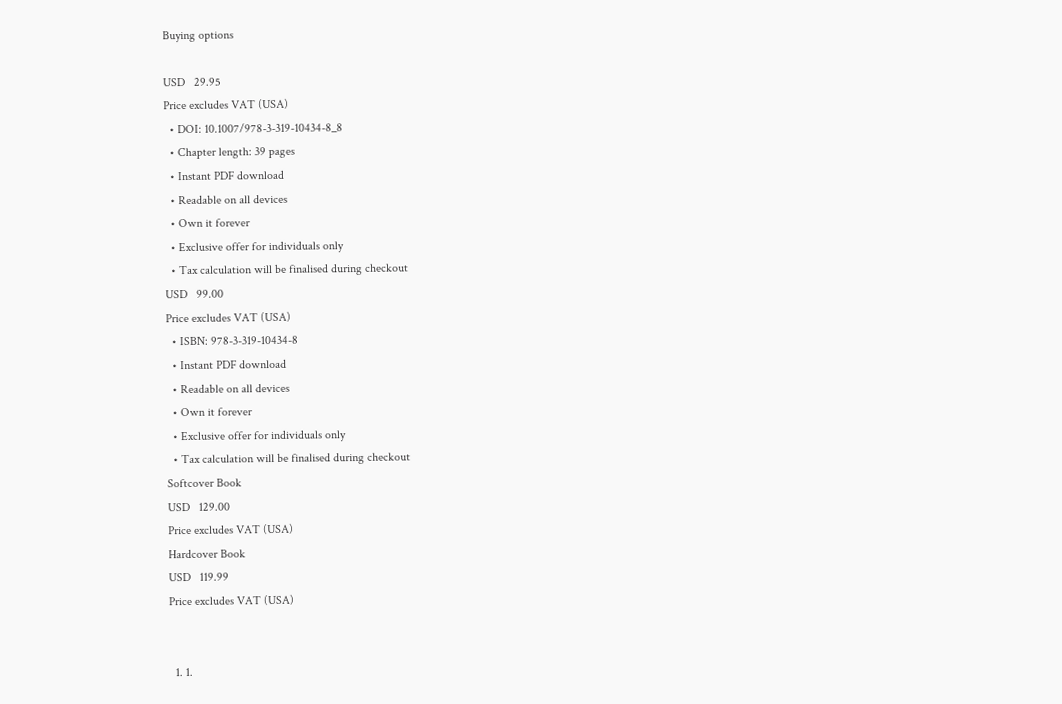Buying options

USD   29.95
Price excludes VAT (USA)
  • DOI: 10.1007/978-3-319-10434-8_8
  • Chapter length: 39 pages
  • Instant PDF download
  • Readable on all devices
  • Own it forever
  • Exclusive offer for individuals only
  • Tax calculation will be finalised during checkout
USD   99.00
Price excludes VAT (USA)
  • ISBN: 978-3-319-10434-8
  • Instant PDF download
  • Readable on all devices
  • Own it forever
  • Exclusive offer for individuals only
  • Tax calculation will be finalised during checkout
Softcover Book
USD   129.00
Price excludes VAT (USA)
Hardcover Book
USD   119.99
Price excludes VAT (USA)


  1. 1.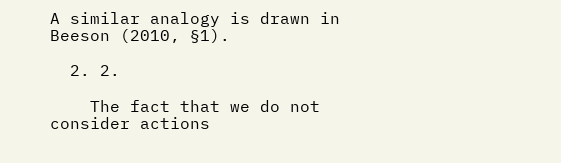A similar analogy is drawn in Beeson (2010, §1).

  2. 2.

    The fact that we do not consider actions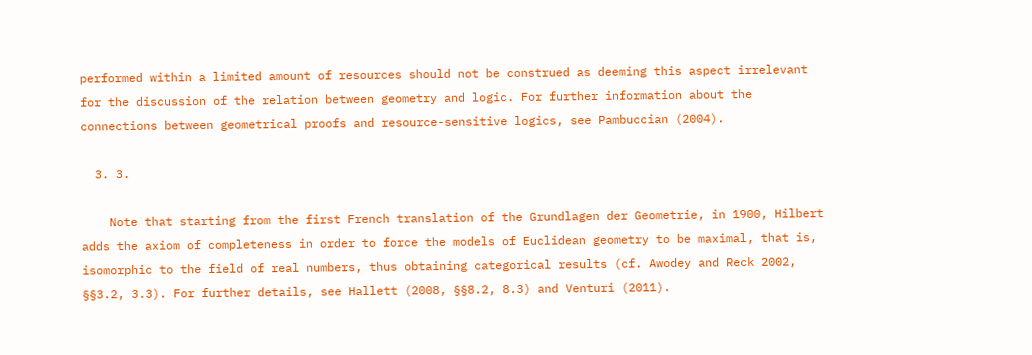performed within a limited amount of resources should not be construed as deeming this aspect irrelevant for the discussion of the relation between geometry and logic. For further information about the connections between geometrical proofs and resource-sensitive logics, see Pambuccian (2004).

  3. 3.

    Note that starting from the first French translation of the Grundlagen der Geometrie, in 1900, Hilbert adds the axiom of completeness in order to force the models of Euclidean geometry to be maximal, that is, isomorphic to the field of real numbers, thus obtaining categorical results (cf. Awodey and Reck 2002, §§3.2, 3.3). For further details, see Hallett (2008, §§8.2, 8.3) and Venturi (2011).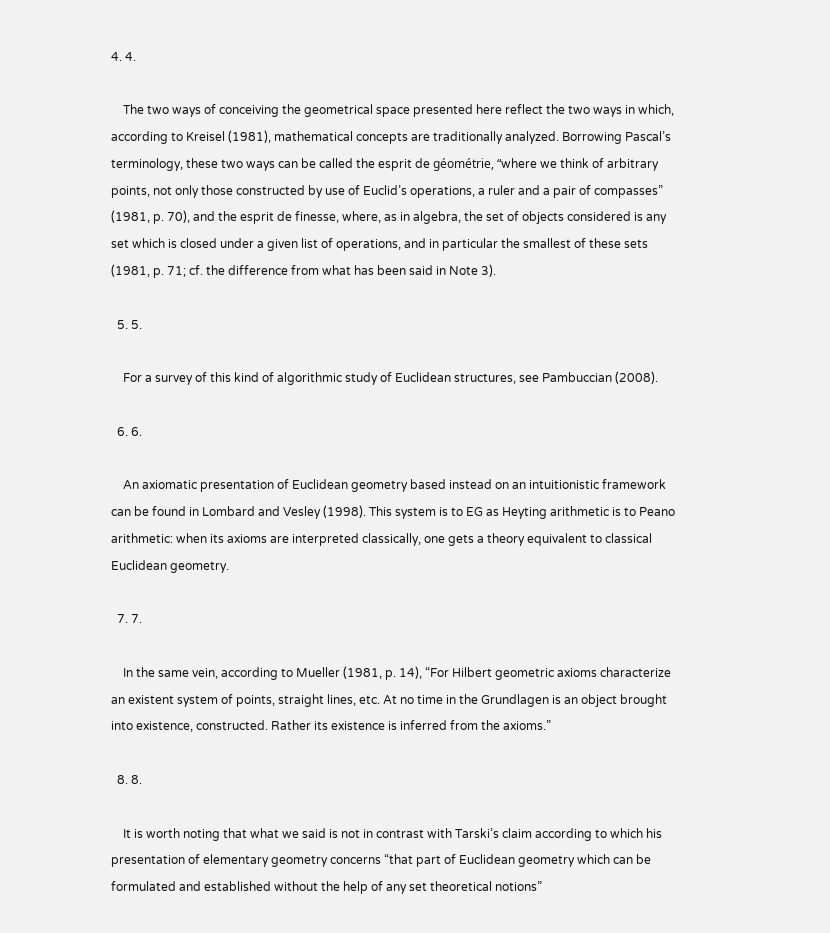4. 4.

    The two ways of conceiving the geometrical space presented here reflect the two ways in which, according to Kreisel (1981), mathematical concepts are traditionally analyzed. Borrowing Pascal’s terminology, these two ways can be called the esprit de géométrie, “where we think of arbitrary points, not only those constructed by use of Euclid’s operations, a ruler and a pair of compasses” (1981, p. 70), and the esprit de finesse, where, as in algebra, the set of objects considered is any set which is closed under a given list of operations, and in particular the smallest of these sets (1981, p. 71; cf. the difference from what has been said in Note 3).

  5. 5.

    For a survey of this kind of algorithmic study of Euclidean structures, see Pambuccian (2008).

  6. 6.

    An axiomatic presentation of Euclidean geometry based instead on an intuitionistic framework can be found in Lombard and Vesley (1998). This system is to EG as Heyting arithmetic is to Peano arithmetic: when its axioms are interpreted classically, one gets a theory equivalent to classical Euclidean geometry.

  7. 7.

    In the same vein, according to Mueller (1981, p. 14), “For Hilbert geometric axioms characterize an existent system of points, straight lines, etc. At no time in the Grundlagen is an object brought into existence, constructed. Rather its existence is inferred from the axioms.”

  8. 8.

    It is worth noting that what we said is not in contrast with Tarski’s claim according to which his presentation of elementary geometry concerns “that part of Euclidean geometry which can be formulated and established without the help of any set theoretical notions”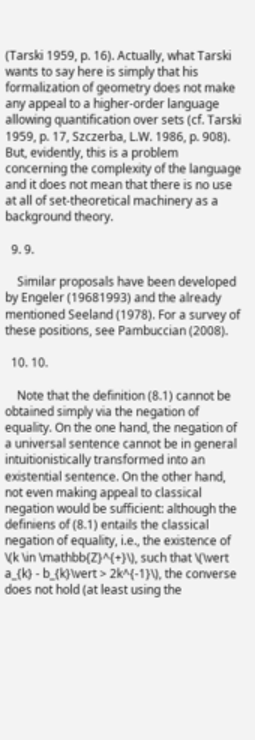(Tarski 1959, p. 16). Actually, what Tarski wants to say here is simply that his formalization of geometry does not make any appeal to a higher-order language allowing quantification over sets (cf. Tarski 1959, p. 17, Szczerba, L.W. 1986, p. 908). But, evidently, this is a problem concerning the complexity of the language and it does not mean that there is no use at all of set-theoretical machinery as a background theory.

  9. 9.

    Similar proposals have been developed by Engeler (19681993) and the already mentioned Seeland (1978). For a survey of these positions, see Pambuccian (2008).

  10. 10.

    Note that the definition (8.1) cannot be obtained simply via the negation of equality. On the one hand, the negation of a universal sentence cannot be in general intuitionistically transformed into an existential sentence. On the other hand, not even making appeal to classical negation would be sufficient: although the definiens of (8.1) entails the classical negation of equality, i.e., the existence of \(k \in \mathbb{Z}^{+}\), such that \(\vert a_{k} - b_{k}\vert > 2k^{-1}\), the converse does not hold (at least using the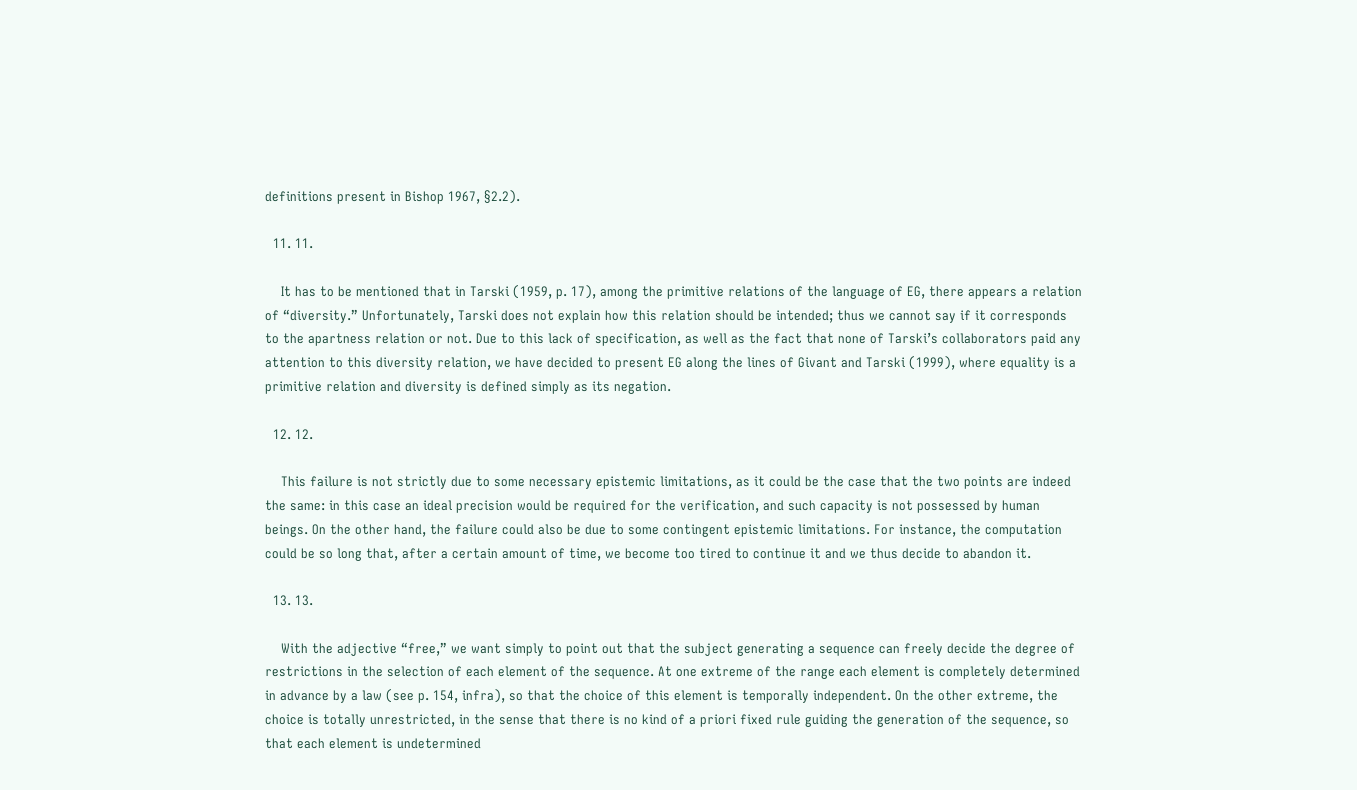definitions present in Bishop 1967, §2.2).

  11. 11.

    It has to be mentioned that in Tarski (1959, p. 17), among the primitive relations of the language of EG, there appears a relation of “diversity.” Unfortunately, Tarski does not explain how this relation should be intended; thus we cannot say if it corresponds to the apartness relation or not. Due to this lack of specification, as well as the fact that none of Tarski’s collaborators paid any attention to this diversity relation, we have decided to present EG along the lines of Givant and Tarski (1999), where equality is a primitive relation and diversity is defined simply as its negation.

  12. 12.

    This failure is not strictly due to some necessary epistemic limitations, as it could be the case that the two points are indeed the same: in this case an ideal precision would be required for the verification, and such capacity is not possessed by human beings. On the other hand, the failure could also be due to some contingent epistemic limitations. For instance, the computation could be so long that, after a certain amount of time, we become too tired to continue it and we thus decide to abandon it.

  13. 13.

    With the adjective “free,” we want simply to point out that the subject generating a sequence can freely decide the degree of restrictions in the selection of each element of the sequence. At one extreme of the range each element is completely determined in advance by a law (see p. 154, infra), so that the choice of this element is temporally independent. On the other extreme, the choice is totally unrestricted, in the sense that there is no kind of a priori fixed rule guiding the generation of the sequence, so that each element is undetermined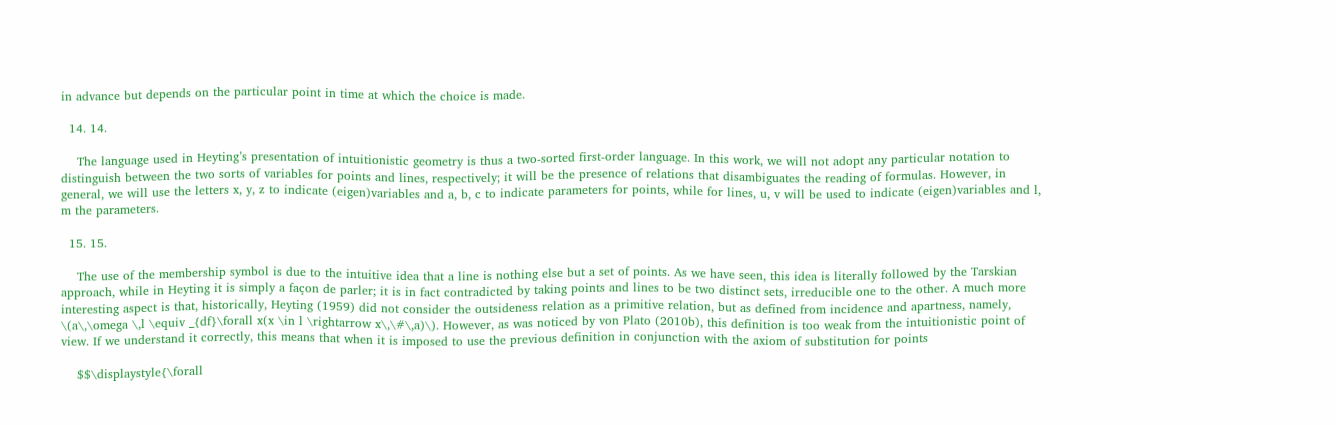in advance but depends on the particular point in time at which the choice is made.

  14. 14.

    The language used in Heyting’s presentation of intuitionistic geometry is thus a two-sorted first-order language. In this work, we will not adopt any particular notation to distinguish between the two sorts of variables for points and lines, respectively; it will be the presence of relations that disambiguates the reading of formulas. However, in general, we will use the letters x, y, z to indicate (eigen)variables and a, b, c to indicate parameters for points, while for lines, u, v will be used to indicate (eigen)variables and l, m the parameters.

  15. 15.

    The use of the membership symbol is due to the intuitive idea that a line is nothing else but a set of points. As we have seen, this idea is literally followed by the Tarskian approach, while in Heyting it is simply a façon de parler; it is in fact contradicted by taking points and lines to be two distinct sets, irreducible one to the other. A much more interesting aspect is that, historically, Heyting (1959) did not consider the outsideness relation as a primitive relation, but as defined from incidence and apartness, namely, \(a\,\omega \,l \equiv _{df}\forall x(x \in l \rightarrow x\,\#\,a)\). However, as was noticed by von Plato (2010b), this definition is too weak from the intuitionistic point of view. If we understand it correctly, this means that when it is imposed to use the previous definition in conjunction with the axiom of substitution for points

    $$\displaystyle{\forall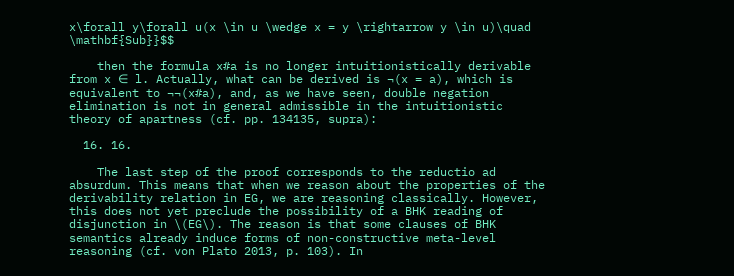x\forall y\forall u(x \in u \wedge x = y \rightarrow y \in u)\quad \mathbf{Sub}}$$

    then the formula x#a is no longer intuitionistically derivable from x ∈ l. Actually, what can be derived is ¬(x = a), which is equivalent to ¬¬(x#a), and, as we have seen, double negation elimination is not in general admissible in the intuitionistic theory of apartness (cf. pp. 134135, supra):

  16. 16.

    The last step of the proof corresponds to the reductio ad absurdum. This means that when we reason about the properties of the derivability relation in EG, we are reasoning classically. However, this does not yet preclude the possibility of a BHK reading of disjunction in \(EG\). The reason is that some clauses of BHK semantics already induce forms of non-constructive meta-level reasoning (cf. von Plato 2013, p. 103). In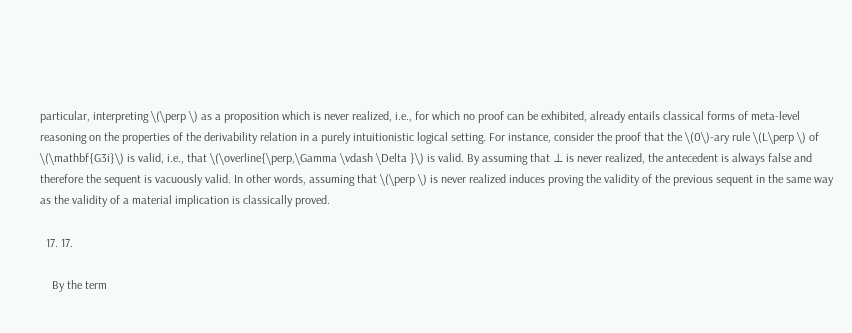particular, interpreting \(\perp \) as a proposition which is never realized, i.e., for which no proof can be exhibited, already entails classical forms of meta-level reasoning on the properties of the derivability relation in a purely intuitionistic logical setting. For instance, consider the proof that the \(0\)-ary rule \(L\perp \) of \(\mathbf{G3i}\) is valid, i.e., that \(\overline{\perp,\Gamma \vdash \Delta }\) is valid. By assuming that ⊥ is never realized, the antecedent is always false and therefore the sequent is vacuously valid. In other words, assuming that \(\perp \) is never realized induces proving the validity of the previous sequent in the same way as the validity of a material implication is classically proved.

  17. 17.

    By the term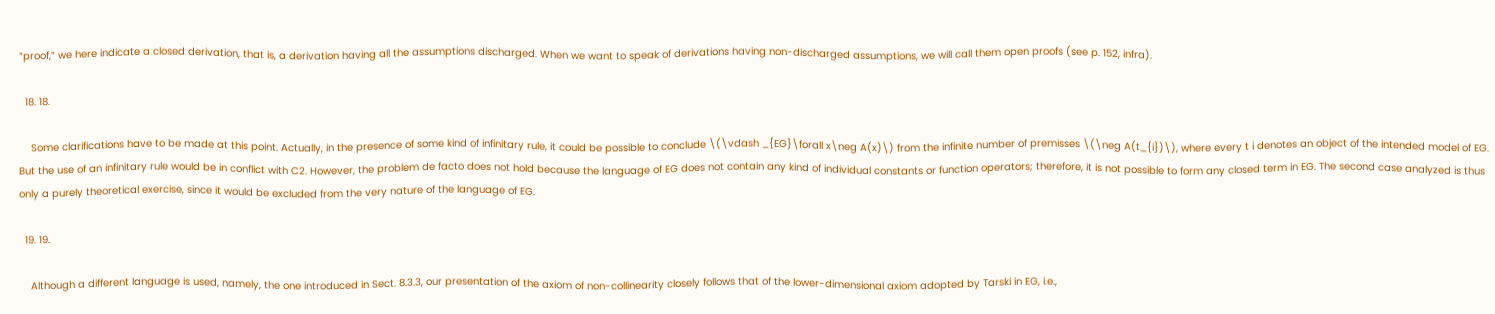“proof,” we here indicate a closed derivation, that is, a derivation having all the assumptions discharged. When we want to speak of derivations having non-discharged assumptions, we will call them open proofs (see p. 152, infra).

  18. 18.

    Some clarifications have to be made at this point. Actually, in the presence of some kind of infinitary rule, it could be possible to conclude \(\vdash _{EG}\forall x\neg A(x)\) from the infinite number of premisses \(\neg A(t_{i})\), where every t i denotes an object of the intended model of EG. But the use of an infinitary rule would be in conflict with C2. However, the problem de facto does not hold because the language of EG does not contain any kind of individual constants or function operators; therefore, it is not possible to form any closed term in EG. The second case analyzed is thus only a purely theoretical exercise, since it would be excluded from the very nature of the language of EG.

  19. 19.

    Although a different language is used, namely, the one introduced in Sect. 8.3.3, our presentation of the axiom of non-collinearity closely follows that of the lower-dimensional axiom adopted by Tarski in EG, i.e.,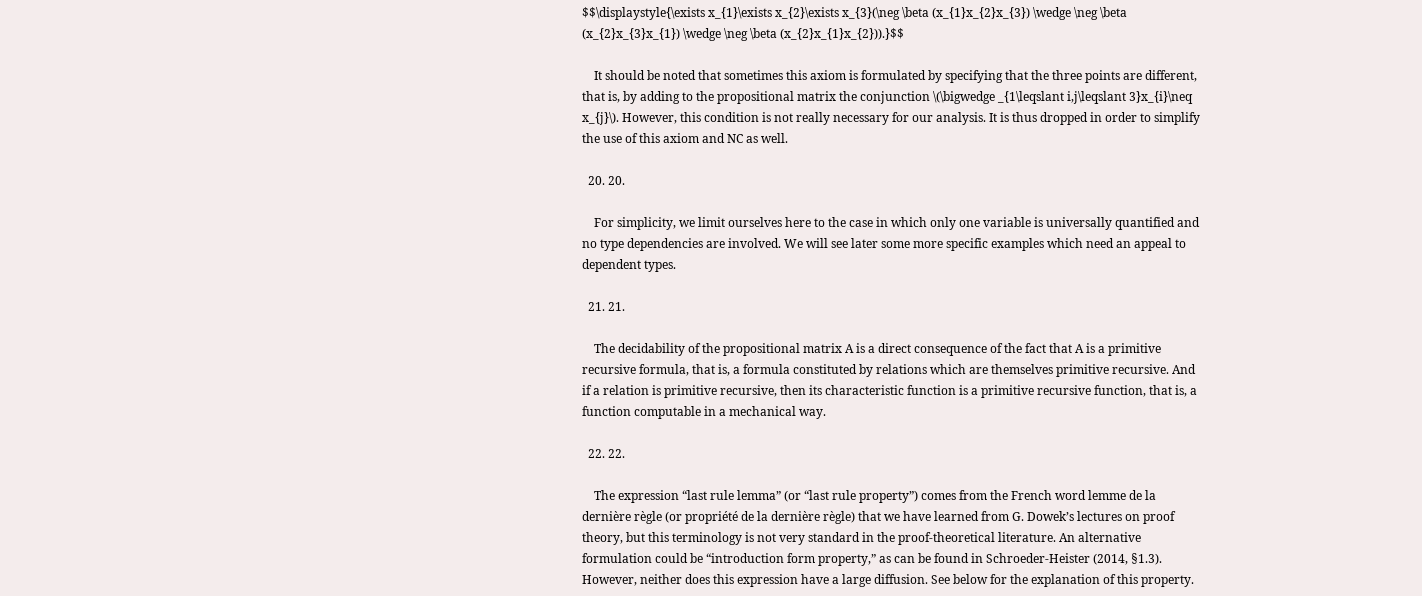$$\displaystyle{\exists x_{1}\exists x_{2}\exists x_{3}(\neg \beta (x_{1}x_{2}x_{3}) \wedge \neg \beta (x_{2}x_{3}x_{1}) \wedge \neg \beta (x_{2}x_{1}x_{2})).}$$

    It should be noted that sometimes this axiom is formulated by specifying that the three points are different, that is, by adding to the propositional matrix the conjunction \(\bigwedge _{1\leqslant i,j\leqslant 3}x_{i}\neq x_{j}\). However, this condition is not really necessary for our analysis. It is thus dropped in order to simplify the use of this axiom and NC as well.

  20. 20.

    For simplicity, we limit ourselves here to the case in which only one variable is universally quantified and no type dependencies are involved. We will see later some more specific examples which need an appeal to dependent types.

  21. 21.

    The decidability of the propositional matrix A is a direct consequence of the fact that A is a primitive recursive formula, that is, a formula constituted by relations which are themselves primitive recursive. And if a relation is primitive recursive, then its characteristic function is a primitive recursive function, that is, a function computable in a mechanical way.

  22. 22.

    The expression “last rule lemma” (or “last rule property”) comes from the French word lemme de la dernière règle (or propriété de la dernière règle) that we have learned from G. Dowek’s lectures on proof theory, but this terminology is not very standard in the proof-theoretical literature. An alternative formulation could be “introduction form property,” as can be found in Schroeder-Heister (2014, §1.3). However, neither does this expression have a large diffusion. See below for the explanation of this property.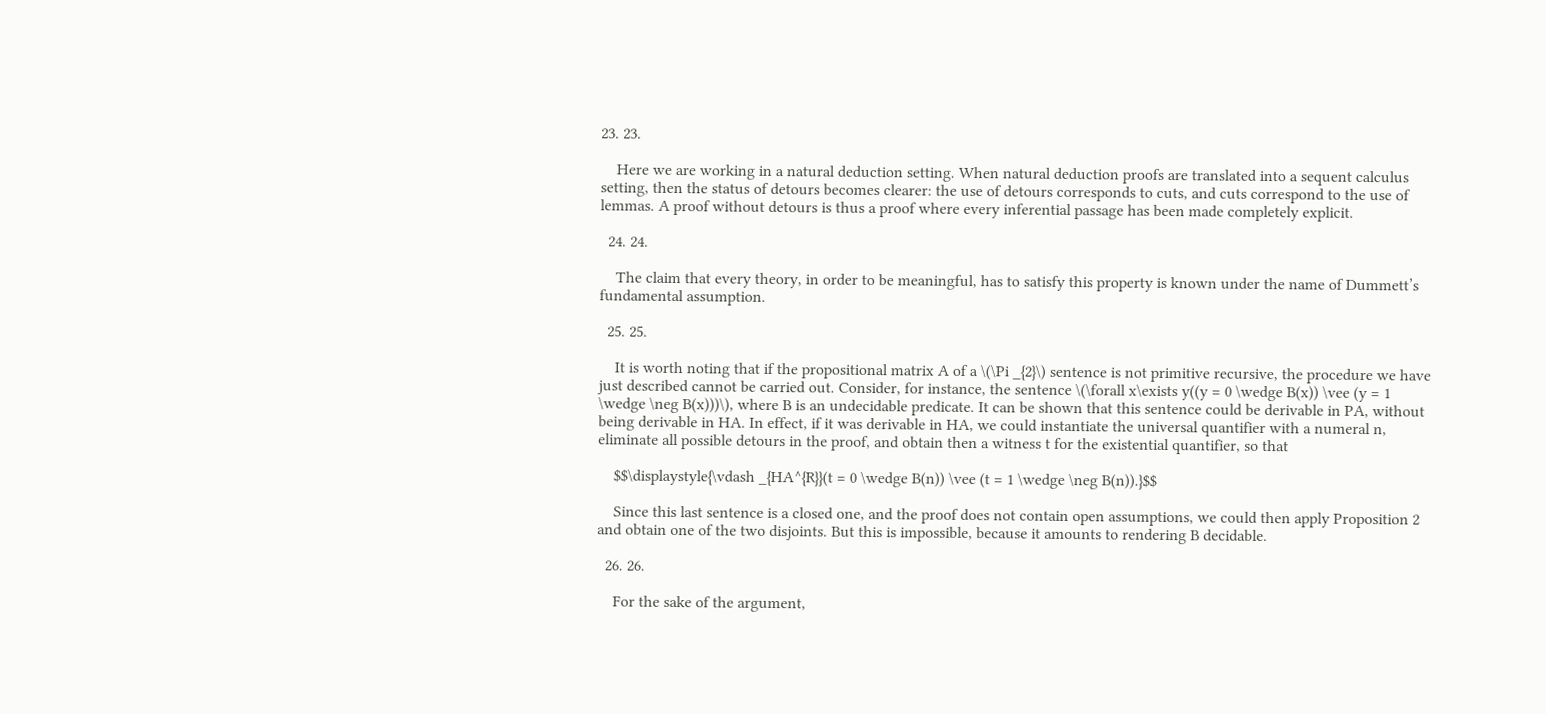23. 23.

    Here we are working in a natural deduction setting. When natural deduction proofs are translated into a sequent calculus setting, then the status of detours becomes clearer: the use of detours corresponds to cuts, and cuts correspond to the use of lemmas. A proof without detours is thus a proof where every inferential passage has been made completely explicit.

  24. 24.

    The claim that every theory, in order to be meaningful, has to satisfy this property is known under the name of Dummett’s fundamental assumption.

  25. 25.

    It is worth noting that if the propositional matrix A of a \(\Pi _{2}\) sentence is not primitive recursive, the procedure we have just described cannot be carried out. Consider, for instance, the sentence \(\forall x\exists y((y = 0 \wedge B(x)) \vee (y = 1 \wedge \neg B(x)))\), where B is an undecidable predicate. It can be shown that this sentence could be derivable in PA, without being derivable in HA. In effect, if it was derivable in HA, we could instantiate the universal quantifier with a numeral n, eliminate all possible detours in the proof, and obtain then a witness t for the existential quantifier, so that

    $$\displaystyle{\vdash _{HA^{R}}(t = 0 \wedge B(n)) \vee (t = 1 \wedge \neg B(n)).}$$

    Since this last sentence is a closed one, and the proof does not contain open assumptions, we could then apply Proposition 2 and obtain one of the two disjoints. But this is impossible, because it amounts to rendering B decidable.

  26. 26.

    For the sake of the argument,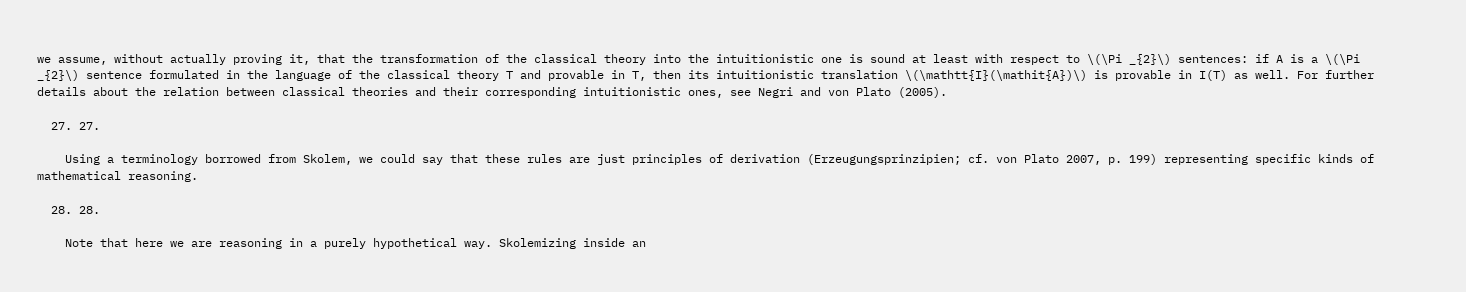we assume, without actually proving it, that the transformation of the classical theory into the intuitionistic one is sound at least with respect to \(\Pi _{2}\) sentences: if A is a \(\Pi _{2}\) sentence formulated in the language of the classical theory T and provable in T, then its intuitionistic translation \(\mathtt{I}(\mathit{A})\) is provable in I(T) as well. For further details about the relation between classical theories and their corresponding intuitionistic ones, see Negri and von Plato (2005).

  27. 27.

    Using a terminology borrowed from Skolem, we could say that these rules are just principles of derivation (Erzeugungsprinzipien; cf. von Plato 2007, p. 199) representing specific kinds of mathematical reasoning.

  28. 28.

    Note that here we are reasoning in a purely hypothetical way. Skolemizing inside an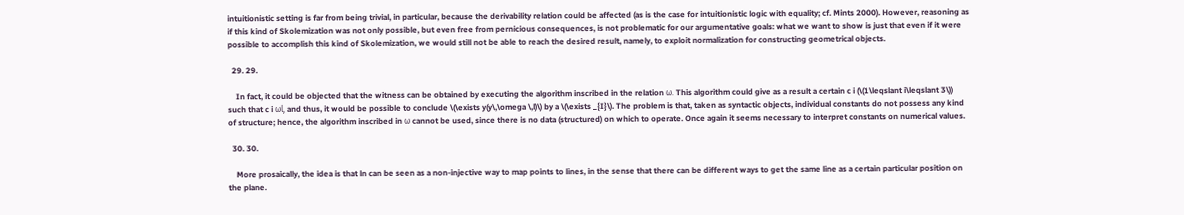intuitionistic setting is far from being trivial, in particular, because the derivability relation could be affected (as is the case for intuitionistic logic with equality; cf. Mints 2000). However, reasoning as if this kind of Skolemization was not only possible, but even free from pernicious consequences, is not problematic for our argumentative goals: what we want to show is just that even if it were possible to accomplish this kind of Skolemization, we would still not be able to reach the desired result, namely, to exploit normalization for constructing geometrical objects.

  29. 29.

    In fact, it could be objected that the witness can be obtained by executing the algorithm inscribed in the relation ω. This algorithm could give as a result a certain c i (\(1\leqslant i\leqslant 3\)) such that c i ωl, and thus, it would be possible to conclude \(\exists y(y\,\omega \,l)\) by a \(\exists _{I}\). The problem is that, taken as syntactic objects, individual constants do not possess any kind of structure; hence, the algorithm inscribed in ω cannot be used, since there is no data (structured) on which to operate. Once again it seems necessary to interpret constants on numerical values.

  30. 30.

    More prosaically, the idea is that ln can be seen as a non-injective way to map points to lines, in the sense that there can be different ways to get the same line as a certain particular position on the plane.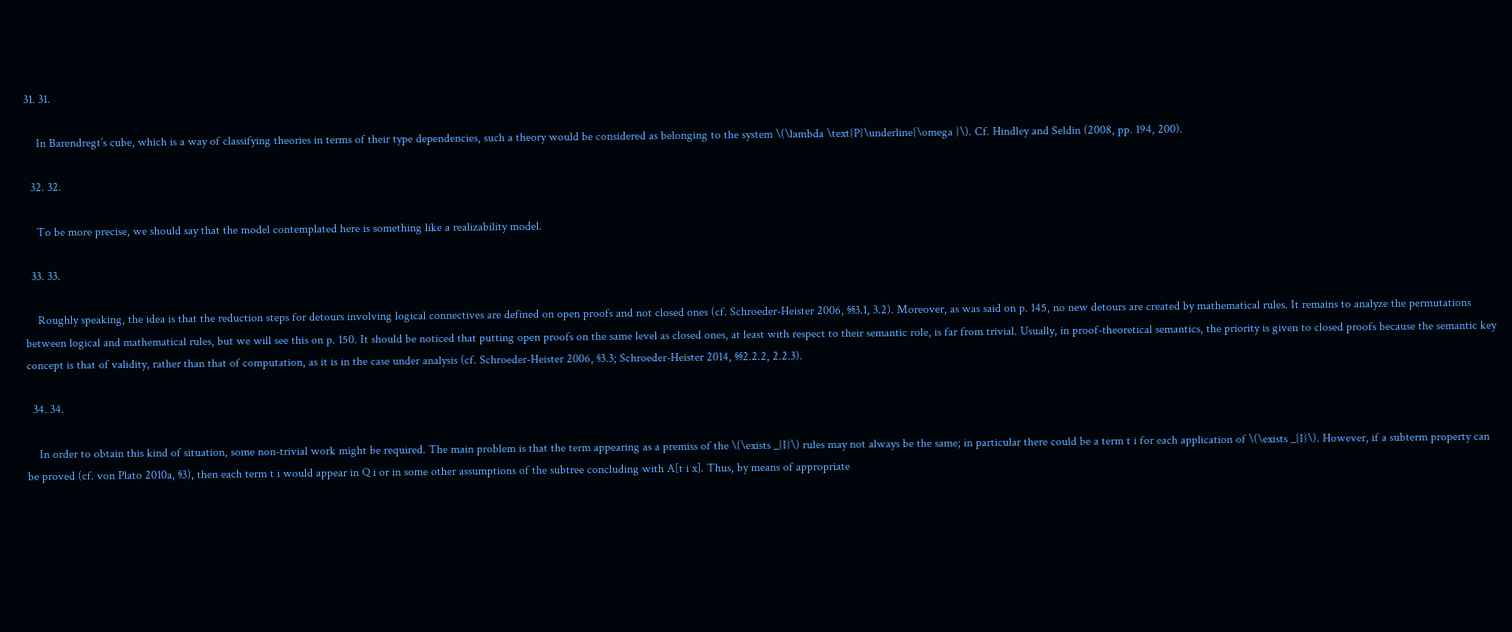31. 31.

    In Barendregt’s cube, which is a way of classifying theories in terms of their type dependencies, such a theory would be considered as belonging to the system \(\lambda \text{P}\underline{\omega }\). Cf. Hindley and Seldin (2008, pp. 194, 200).

  32. 32.

    To be more precise, we should say that the model contemplated here is something like a realizability model.

  33. 33.

    Roughly speaking, the idea is that the reduction steps for detours involving logical connectives are defined on open proofs and not closed ones (cf. Schroeder-Heister 2006, §§3.1, 3.2). Moreover, as was said on p. 145, no new detours are created by mathematical rules. It remains to analyze the permutations between logical and mathematical rules, but we will see this on p. 150. It should be noticed that putting open proofs on the same level as closed ones, at least with respect to their semantic role, is far from trivial. Usually, in proof-theoretical semantics, the priority is given to closed proofs because the semantic key concept is that of validity, rather than that of computation, as it is in the case under analysis (cf. Schroeder-Heister 2006, §3.3; Schroeder-Heister 2014, §§2.2.2, 2.2.3).

  34. 34.

    In order to obtain this kind of situation, some non-trivial work might be required. The main problem is that the term appearing as a premiss of the \(\exists _{I}\) rules may not always be the same; in particular there could be a term t i for each application of \(\exists _{I}\). However, if a subterm property can be proved (cf. von Plato 2010a, §3), then each term t i would appear in Q i or in some other assumptions of the subtree concluding with A[t i x]. Thus, by means of appropriate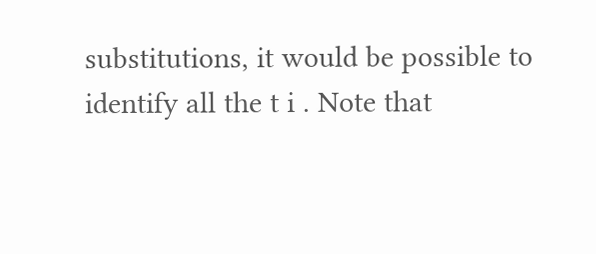substitutions, it would be possible to identify all the t i . Note that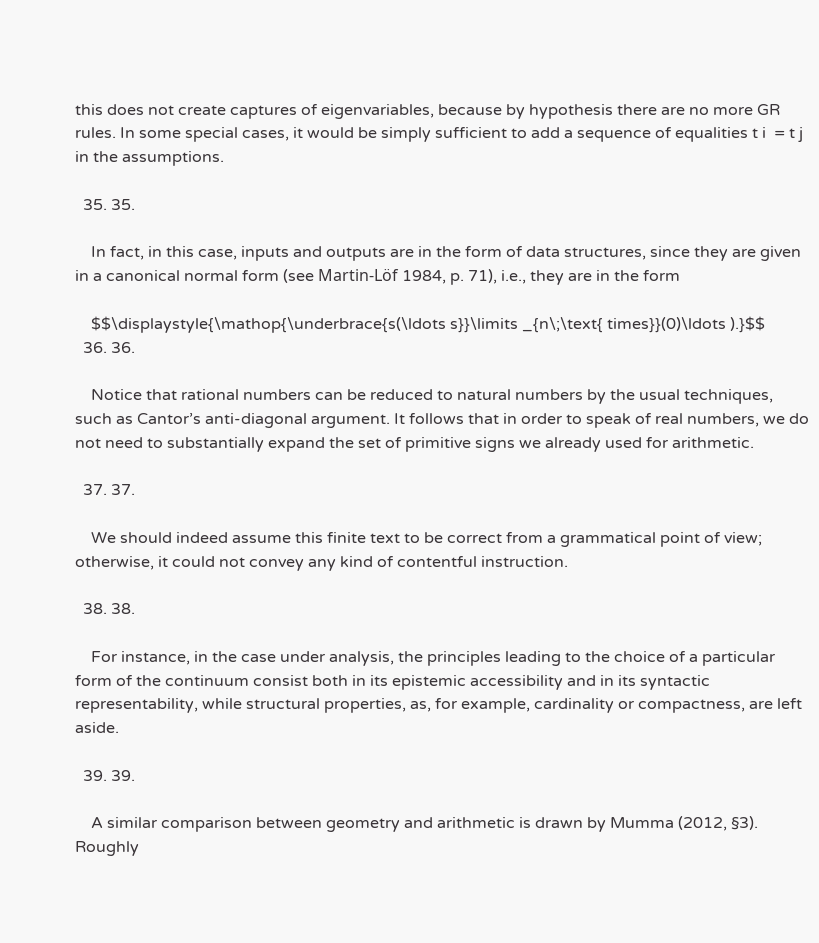this does not create captures of eigenvariables, because by hypothesis there are no more GR rules. In some special cases, it would be simply sufficient to add a sequence of equalities t i  = t j in the assumptions.

  35. 35.

    In fact, in this case, inputs and outputs are in the form of data structures, since they are given in a canonical normal form (see Martin-Löf 1984, p. 71), i.e., they are in the form

    $$\displaystyle{\mathop{\underbrace{s(\ldots s}}\limits _{n\;\text{ times}}(0)\ldots ).}$$
  36. 36.

    Notice that rational numbers can be reduced to natural numbers by the usual techniques, such as Cantor’s anti-diagonal argument. It follows that in order to speak of real numbers, we do not need to substantially expand the set of primitive signs we already used for arithmetic.

  37. 37.

    We should indeed assume this finite text to be correct from a grammatical point of view; otherwise, it could not convey any kind of contentful instruction.

  38. 38.

    For instance, in the case under analysis, the principles leading to the choice of a particular form of the continuum consist both in its epistemic accessibility and in its syntactic representability, while structural properties, as, for example, cardinality or compactness, are left aside.

  39. 39.

    A similar comparison between geometry and arithmetic is drawn by Mumma (2012, §3). Roughly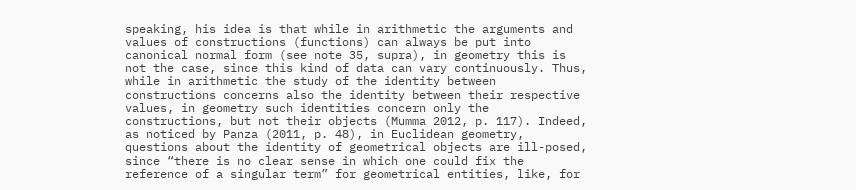speaking, his idea is that while in arithmetic the arguments and values of constructions (functions) can always be put into canonical normal form (see note 35, supra), in geometry this is not the case, since this kind of data can vary continuously. Thus, while in arithmetic the study of the identity between constructions concerns also the identity between their respective values, in geometry such identities concern only the constructions, but not their objects (Mumma 2012, p. 117). Indeed, as noticed by Panza (2011, p. 48), in Euclidean geometry, questions about the identity of geometrical objects are ill-posed, since “there is no clear sense in which one could fix the reference of a singular term” for geometrical entities, like, for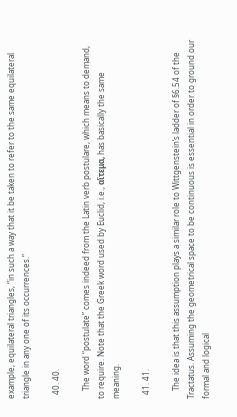example, equilateral triangles, “in such a way that it be taken to refer to the same equilateral triangle in any one of its occurrences.”

  40. 40.

    The word “postulate” comes indeed from the Latin verb postulare, which means to demand, to require. Note that the Greek word used by Euclid, i.e., αἴτεμα, has basically the same meaning.

  41. 41.

    The idea is that this assumption plays a similar role to Wittgenstein’s ladder of §6.54 of the Tractatus. Assuming the geometrical space to be continuous is essential in order to ground our formal and logical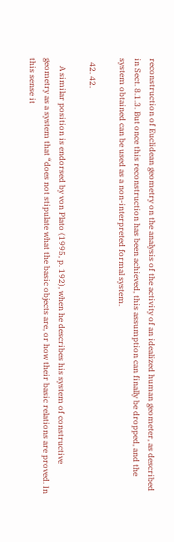reconstruction of Euclidean geometry on the analysis of the activity of an idealized human geometer, as described in Sect. 8.1.3. But once this reconstruction has been achieved, this assumption can finally be dropped, and the system obtained can be used as a non-interpreted formal system.

  42. 42.

    A similar position is endorsed by von Plato (1995, p. 192), when he describes his system of constructive geometry as a system that “does not stipulate what the basic objects are, or how their basic relations are proved. In this sense it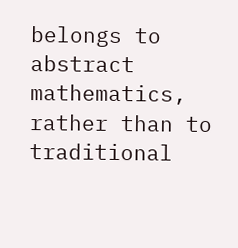belongs to abstract mathematics, rather than to traditional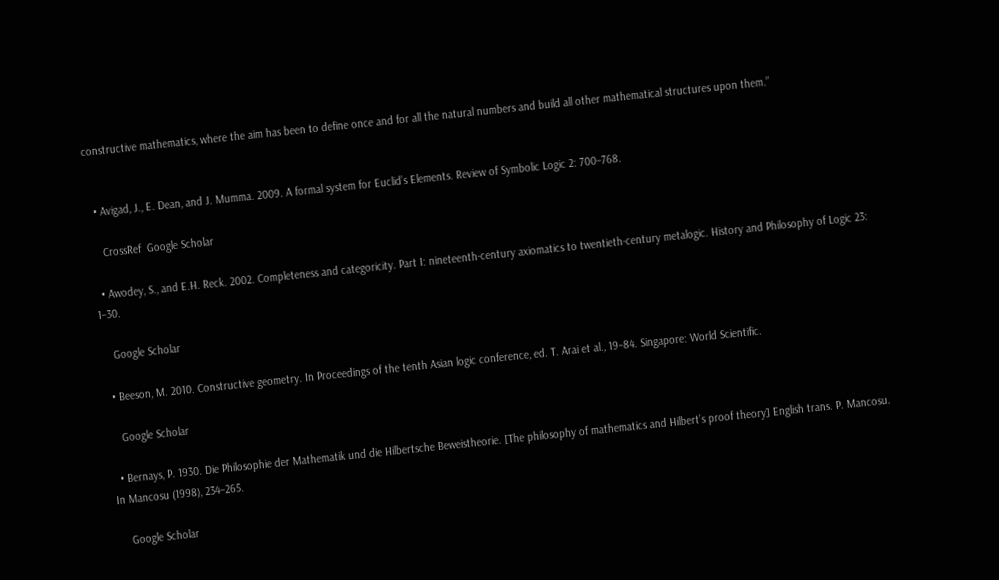constructive mathematics, where the aim has been to define once and for all the natural numbers and build all other mathematical structures upon them.”


  • Avigad, J., E. Dean, and J. Mumma. 2009. A formal system for Euclid’s Elements. Review of Symbolic Logic 2: 700–768.

    CrossRef  Google Scholar

  • Awodey, S., and E.H. Reck. 2002. Completeness and categoricity. Part I: nineteenth-century axiomatics to twentieth-century metalogic. History and Philosophy of Logic 23: 1–30.

    Google Scholar

  • Beeson, M. 2010. Constructive geometry. In Proceedings of the tenth Asian logic conference, ed. T. Arai et al., 19–84. Singapore: World Scientific.

    Google Scholar

  • Bernays, P. 1930. Die Philosophie der Mathematik und die Hilbertsche Beweistheorie. [The philosophy of mathematics and Hilbert’s proof theory] English trans. P. Mancosu. In Mancosu (1998), 234–265.

    Google Scholar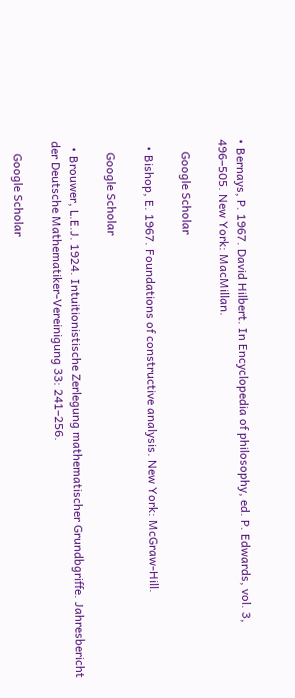• Bernays, P. 1967. David Hilbert. In Encyclopedia of philosophy, ed. P. Edwards, vol. 3, 496–505. New York: MacMillan.

    Google Scholar

  • Bishop, E. 1967. Foundations of constructive analysis. New York: McGraw-Hill.

    Google Scholar

  • Brouwer, L.E.J. 1924. Intuitionistische Zerlegung mathematischer Grundbgriffe. Jahresbericht der Deutsche Mathematiker-Vereinigung 33: 241–256.

    Google Scholar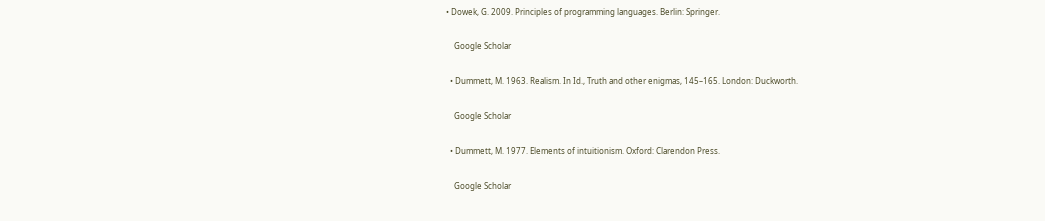• Dowek, G. 2009. Principles of programming languages. Berlin: Springer.

    Google Scholar

  • Dummett, M. 1963. Realism. In Id., Truth and other enigmas, 145–165. London: Duckworth.

    Google Scholar

  • Dummett, M. 1977. Elements of intuitionism. Oxford: Clarendon Press.

    Google Scholar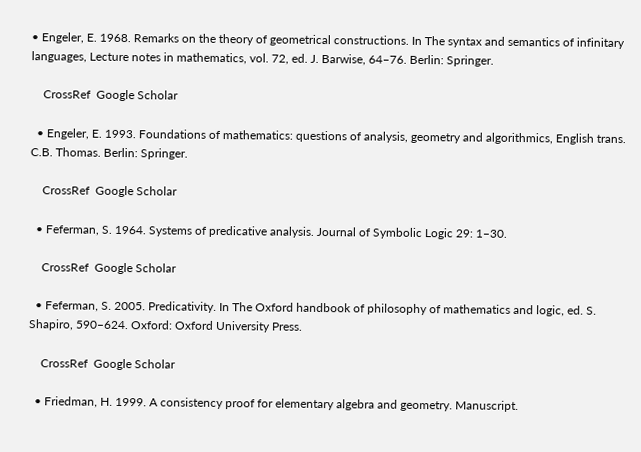• Engeler, E. 1968. Remarks on the theory of geometrical constructions. In The syntax and semantics of infinitary languages, Lecture notes in mathematics, vol. 72, ed. J. Barwise, 64–76. Berlin: Springer.

    CrossRef  Google Scholar

  • Engeler, E. 1993. Foundations of mathematics: questions of analysis, geometry and algorithmics, English trans. C.B. Thomas. Berlin: Springer.

    CrossRef  Google Scholar

  • Feferman, S. 1964. Systems of predicative analysis. Journal of Symbolic Logic 29: 1–30.

    CrossRef  Google Scholar

  • Feferman, S. 2005. Predicativity. In The Oxford handbook of philosophy of mathematics and logic, ed. S. Shapiro, 590–624. Oxford: Oxford University Press.

    CrossRef  Google Scholar

  • Friedman, H. 1999. A consistency proof for elementary algebra and geometry. Manuscript.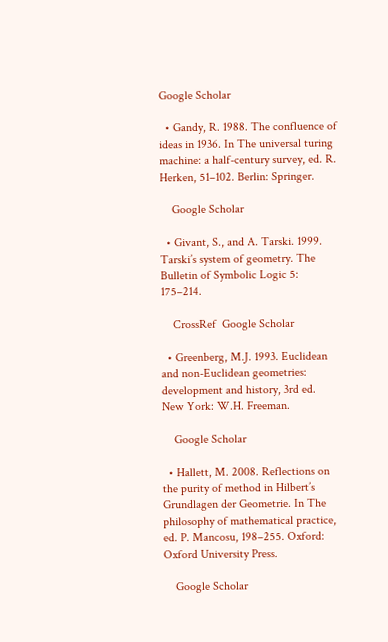Google Scholar

  • Gandy, R. 1988. The confluence of ideas in 1936. In The universal turing machine: a half-century survey, ed. R. Herken, 51–102. Berlin: Springer.

    Google Scholar

  • Givant, S., and A. Tarski. 1999. Tarski’s system of geometry. The Bulletin of Symbolic Logic 5: 175–214.

    CrossRef  Google Scholar

  • Greenberg, M.J. 1993. Euclidean and non-Euclidean geometries: development and history, 3rd ed. New York: W.H. Freeman.

    Google Scholar

  • Hallett, M. 2008. Reflections on the purity of method in Hilbert’s Grundlagen der Geometrie. In The philosophy of mathematical practice, ed. P. Mancosu, 198–255. Oxford: Oxford University Press.

    Google Scholar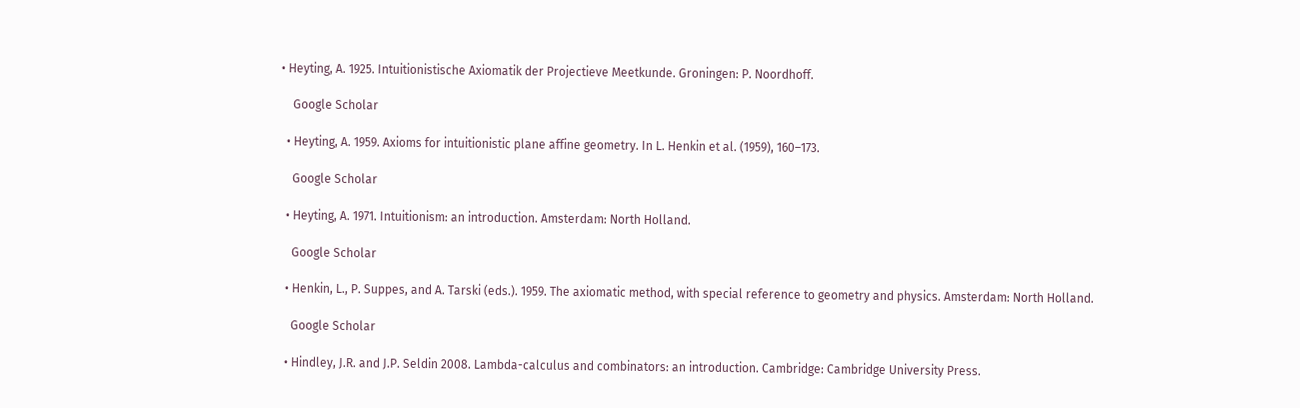• Heyting, A. 1925. Intuitionistische Axiomatik der Projectieve Meetkunde. Groningen: P. Noordhoff.

    Google Scholar

  • Heyting, A. 1959. Axioms for intuitionistic plane affine geometry. In L. Henkin et al. (1959), 160–173.

    Google Scholar

  • Heyting, A. 1971. Intuitionism: an introduction. Amsterdam: North Holland.

    Google Scholar

  • Henkin, L., P. Suppes, and A. Tarski (eds.). 1959. The axiomatic method, with special reference to geometry and physics. Amsterdam: North Holland.

    Google Scholar

  • Hindley, J.R. and J.P. Seldin 2008. Lambda-calculus and combinators: an introduction. Cambridge: Cambridge University Press.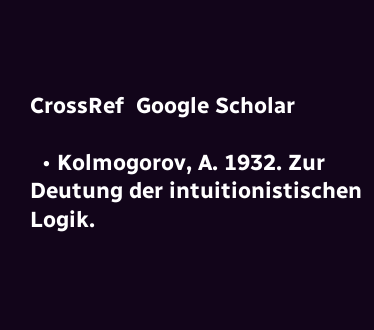CrossRef  Google Scholar

  • Kolmogorov, A. 1932. Zur Deutung der intuitionistischen Logik.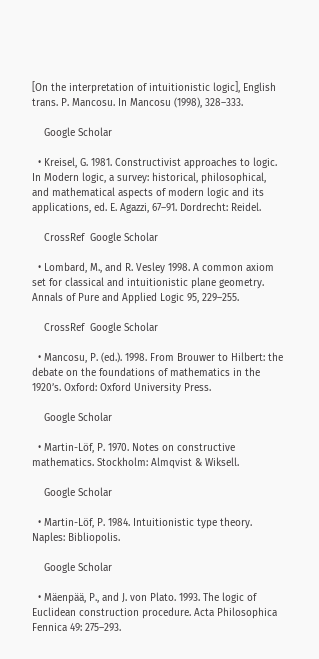[On the interpretation of intuitionistic logic], English trans. P. Mancosu. In Mancosu (1998), 328–333.

    Google Scholar

  • Kreisel, G. 1981. Constructivist approaches to logic. In Modern logic, a survey: historical, philosophical, and mathematical aspects of modern logic and its applications, ed. E. Agazzi, 67–91. Dordrecht: Reidel.

    CrossRef  Google Scholar

  • Lombard, M., and R. Vesley 1998. A common axiom set for classical and intuitionistic plane geometry. Annals of Pure and Applied Logic 95, 229–255.

    CrossRef  Google Scholar

  • Mancosu, P. (ed.). 1998. From Brouwer to Hilbert: the debate on the foundations of mathematics in the 1920’s. Oxford: Oxford University Press.

    Google Scholar

  • Martin-Löf, P. 1970. Notes on constructive mathematics. Stockholm: Almqvist & Wiksell.

    Google Scholar

  • Martin-Löf, P. 1984. Intuitionistic type theory. Naples: Bibliopolis.

    Google Scholar

  • Mäenpää, P., and J. von Plato. 1993. The logic of Euclidean construction procedure. Acta Philosophica Fennica 49: 275–293.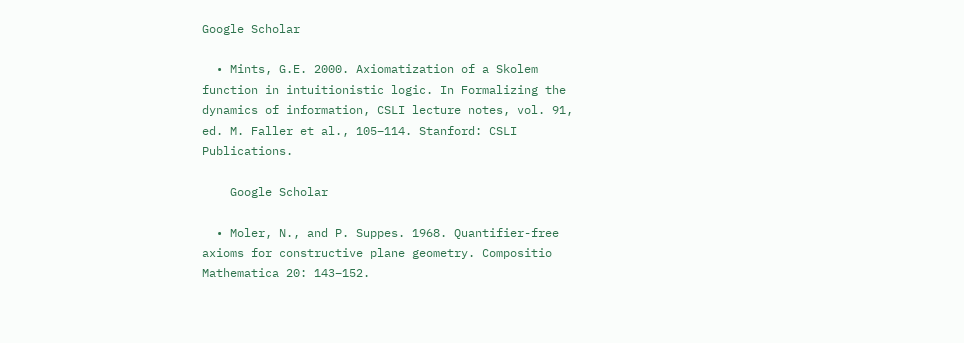Google Scholar

  • Mints, G.E. 2000. Axiomatization of a Skolem function in intuitionistic logic. In Formalizing the dynamics of information, CSLI lecture notes, vol. 91, ed. M. Faller et al., 105–114. Stanford: CSLI Publications.

    Google Scholar

  • Moler, N., and P. Suppes. 1968. Quantifier-free axioms for constructive plane geometry. Compositio Mathematica 20: 143–152.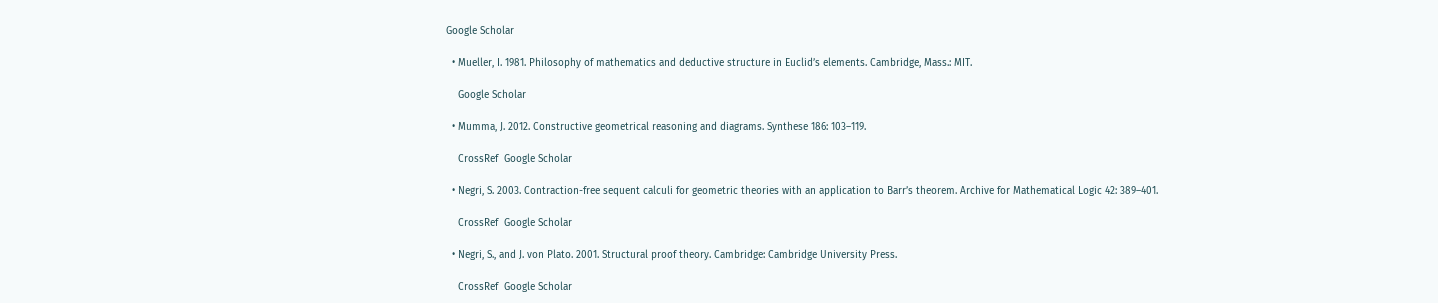Google Scholar

  • Mueller, I. 1981. Philosophy of mathematics and deductive structure in Euclid’s elements. Cambridge, Mass.: MIT.

    Google Scholar

  • Mumma, J. 2012. Constructive geometrical reasoning and diagrams. Synthese 186: 103–119.

    CrossRef  Google Scholar

  • Negri, S. 2003. Contraction-free sequent calculi for geometric theories with an application to Barr’s theorem. Archive for Mathematical Logic 42: 389–401.

    CrossRef  Google Scholar

  • Negri, S., and J. von Plato. 2001. Structural proof theory. Cambridge: Cambridge University Press.

    CrossRef  Google Scholar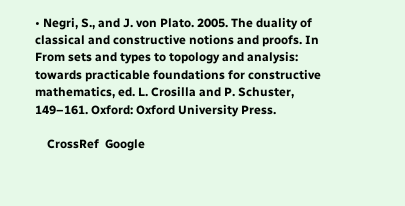• Negri, S., and J. von Plato. 2005. The duality of classical and constructive notions and proofs. In From sets and types to topology and analysis: towards practicable foundations for constructive mathematics, ed. L. Crosilla and P. Schuster, 149–161. Oxford: Oxford University Press.

    CrossRef  Google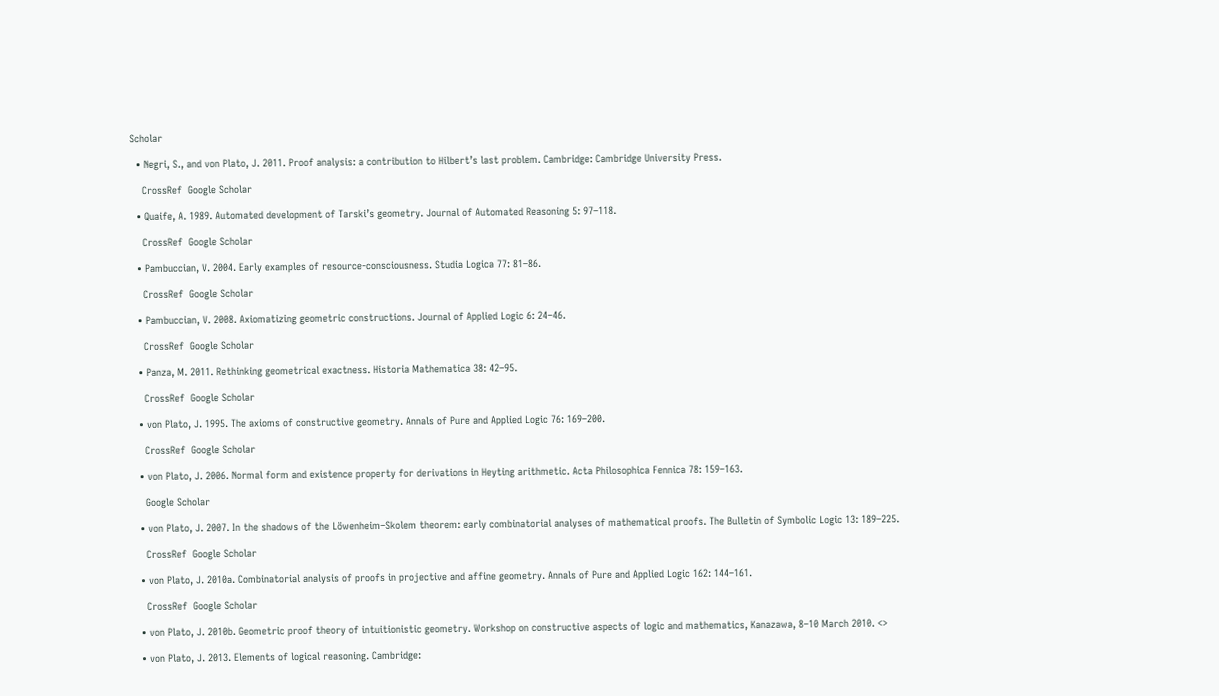Scholar

  • Negri, S., and von Plato, J. 2011. Proof analysis: a contribution to Hilbert’s last problem. Cambridge: Cambridge University Press.

    CrossRef  Google Scholar

  • Quaife, A. 1989. Automated development of Tarski’s geometry. Journal of Automated Reasoning 5: 97–118.

    CrossRef  Google Scholar

  • Pambuccian, V. 2004. Early examples of resource-consciousness. Studia Logica 77: 81–86.

    CrossRef  Google Scholar

  • Pambuccian, V. 2008. Axiomatizing geometric constructions. Journal of Applied Logic 6: 24–46.

    CrossRef  Google Scholar

  • Panza, M. 2011. Rethinking geometrical exactness. Historia Mathematica 38: 42–95.

    CrossRef  Google Scholar

  • von Plato, J. 1995. The axioms of constructive geometry. Annals of Pure and Applied Logic 76: 169–200.

    CrossRef  Google Scholar

  • von Plato, J. 2006. Normal form and existence property for derivations in Heyting arithmetic. Acta Philosophica Fennica 78: 159–163.

    Google Scholar

  • von Plato, J. 2007. In the shadows of the Löwenheim–Skolem theorem: early combinatorial analyses of mathematical proofs. The Bulletin of Symbolic Logic 13: 189–225.

    CrossRef  Google Scholar

  • von Plato, J. 2010a. Combinatorial analysis of proofs in projective and affine geometry. Annals of Pure and Applied Logic 162: 144–161.

    CrossRef  Google Scholar

  • von Plato, J. 2010b. Geometric proof theory of intuitionistic geometry. Workshop on constructive aspects of logic and mathematics, Kanazawa, 8–10 March 2010. <>

  • von Plato, J. 2013. Elements of logical reasoning. Cambridge: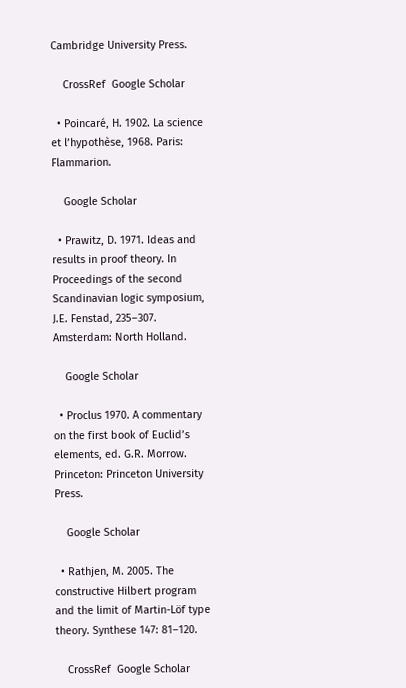Cambridge University Press.

    CrossRef  Google Scholar

  • Poincaré, H. 1902. La science et l’hypothèse, 1968. Paris: Flammarion.

    Google Scholar

  • Prawitz, D. 1971. Ideas and results in proof theory. In Proceedings of the second Scandinavian logic symposium, J.E. Fenstad, 235–307. Amsterdam: North Holland.

    Google Scholar

  • Proclus 1970. A commentary on the first book of Euclid’s elements, ed. G.R. Morrow. Princeton: Princeton University Press.

    Google Scholar

  • Rathjen, M. 2005. The constructive Hilbert program and the limit of Martin-Löf type theory. Synthese 147: 81–120.

    CrossRef  Google Scholar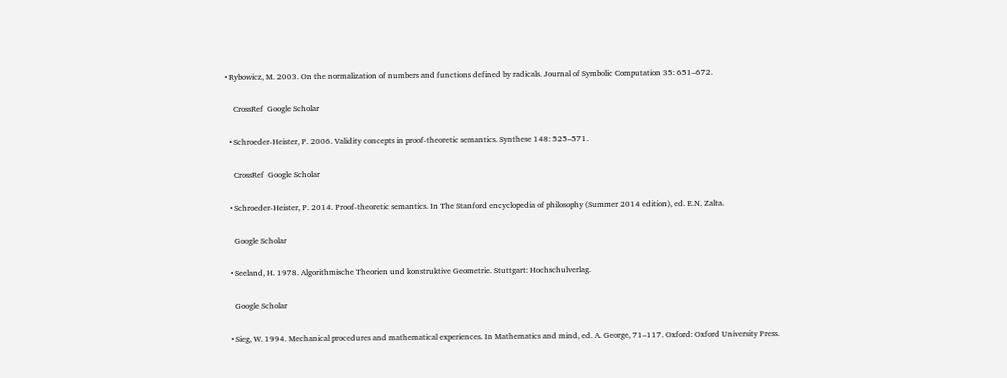• Rybowicz, M. 2003. On the normalization of numbers and functions defined by radicals. Journal of Symbolic Computation 35: 651–672.

    CrossRef  Google Scholar

  • Schroeder-Heister, P. 2006. Validity concepts in proof-theoretic semantics. Synthese 148: 525–571.

    CrossRef  Google Scholar

  • Schroeder-Heister, P. 2014. Proof-theoretic semantics. In The Stanford encyclopedia of philosophy (Summer 2014 edition), ed. E.N. Zalta.

    Google Scholar

  • Seeland, H. 1978. Algorithmische Theorien und konstruktive Geometrie. Stuttgart: Hochschulverlag.

    Google Scholar

  • Sieg, W. 1994. Mechanical procedures and mathematical experiences. In Mathematics and mind, ed. A. George, 71–117. Oxford: Oxford University Press.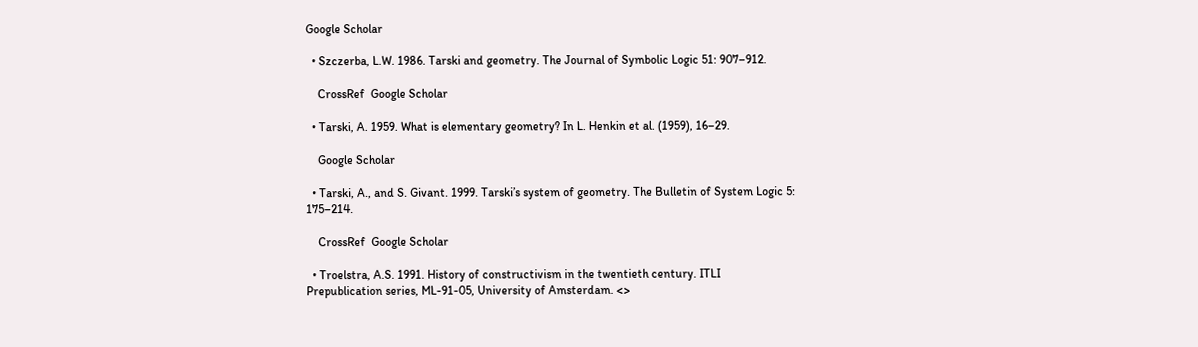Google Scholar

  • Szczerba, L.W. 1986. Tarski and geometry. The Journal of Symbolic Logic 51: 907–912.

    CrossRef  Google Scholar

  • Tarski, A. 1959. What is elementary geometry? In L. Henkin et al. (1959), 16–29.

    Google Scholar

  • Tarski, A., and S. Givant. 1999. Tarski’s system of geometry. The Bulletin of System Logic 5: 175–214.

    CrossRef  Google Scholar

  • Troelstra, A.S. 1991. History of constructivism in the twentieth century. ITLI Prepublication series, ML-91-05, University of Amsterdam. <>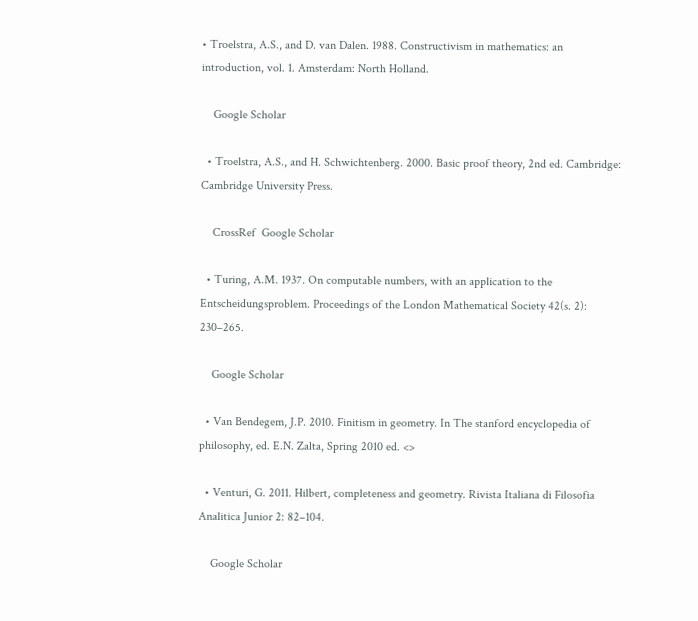• Troelstra, A.S., and D. van Dalen. 1988. Constructivism in mathematics: an introduction, vol. 1. Amsterdam: North Holland.

    Google Scholar

  • Troelstra, A.S., and H. Schwichtenberg. 2000. Basic proof theory, 2nd ed. Cambridge: Cambridge University Press.

    CrossRef  Google Scholar

  • Turing, A.M. 1937. On computable numbers, with an application to the Entscheidungsproblem. Proceedings of the London Mathematical Society 42(s. 2): 230–265.

    Google Scholar

  • Van Bendegem, J.P. 2010. Finitism in geometry. In The stanford encyclopedia of philosophy, ed. E.N. Zalta, Spring 2010 ed. <>

  • Venturi, G. 2011. Hilbert, completeness and geometry. Rivista Italiana di Filosofia Analitica Junior 2: 82–104.

    Google Scholar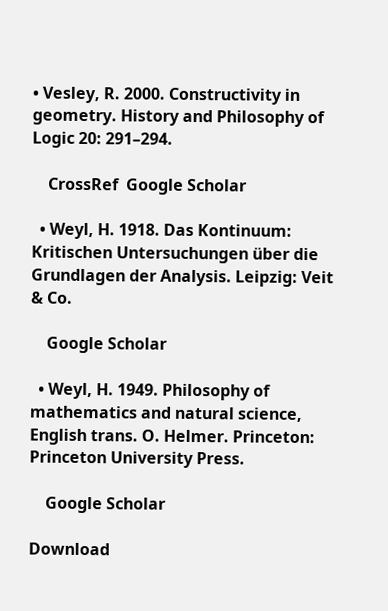• Vesley, R. 2000. Constructivity in geometry. History and Philosophy of Logic 20: 291–294.

    CrossRef  Google Scholar

  • Weyl, H. 1918. Das Kontinuum: Kritischen Untersuchungen über die Grundlagen der Analysis. Leipzig: Veit & Co.

    Google Scholar

  • Weyl, H. 1949. Philosophy of mathematics and natural science, English trans. O. Helmer. Princeton: Princeton University Press.

    Google Scholar

Download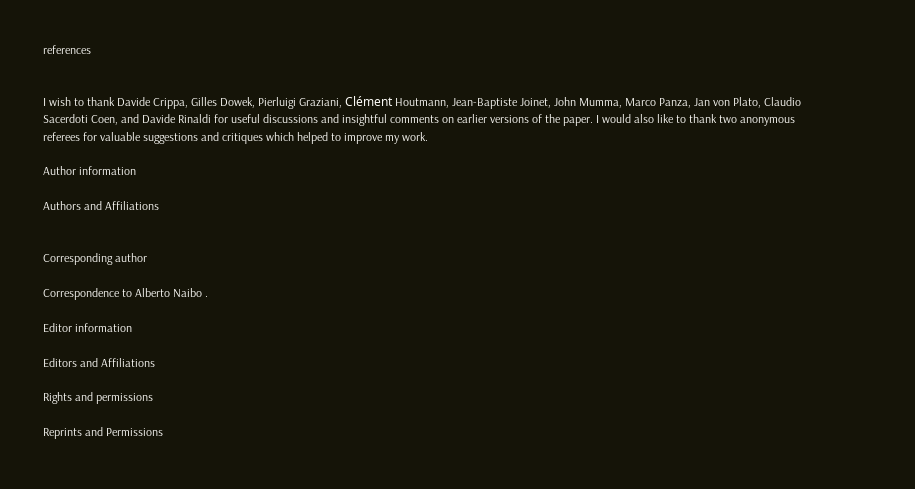references


I wish to thank Davide Crippa, Gilles Dowek, Pierluigi Graziani, Clément Houtmann, Jean-Baptiste Joinet, John Mumma, Marco Panza, Jan von Plato, Claudio Sacerdoti Coen, and Davide Rinaldi for useful discussions and insightful comments on earlier versions of the paper. I would also like to thank two anonymous referees for valuable suggestions and critiques which helped to improve my work.

Author information

Authors and Affiliations


Corresponding author

Correspondence to Alberto Naibo .

Editor information

Editors and Affiliations

Rights and permissions

Reprints and Permissions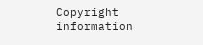Copyright information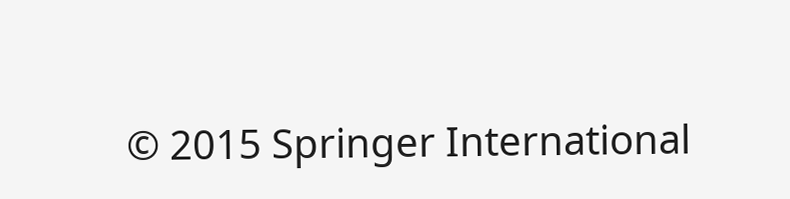© 2015 Springer International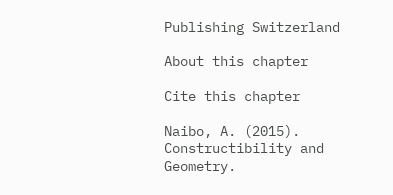Publishing Switzerland

About this chapter

Cite this chapter

Naibo, A. (2015). Constructibility and Geometry.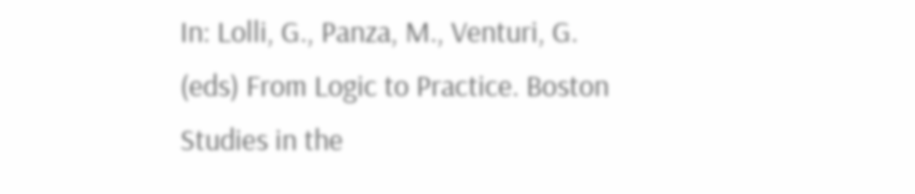In: Lolli, G., Panza, M., Venturi, G. (eds) From Logic to Practice. Boston Studies in the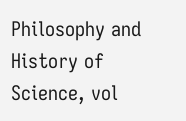Philosophy and History of Science, vol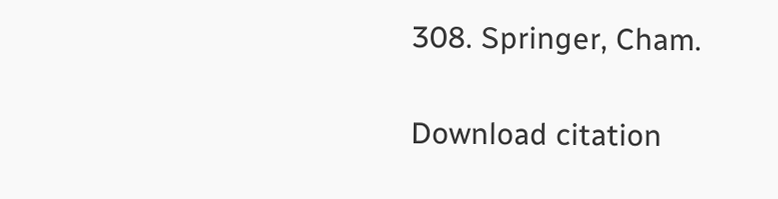308. Springer, Cham.

Download citation